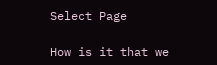Select Page

How is it that we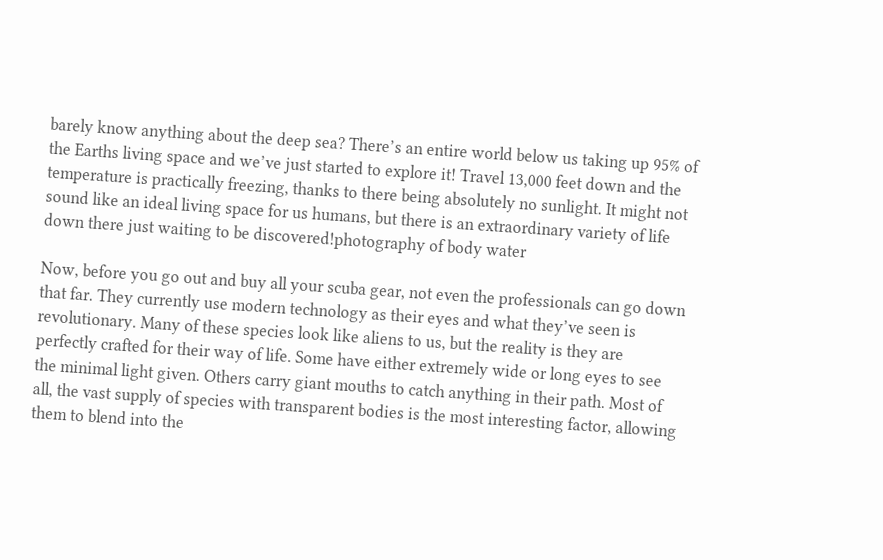barely know anything about the deep sea? There’s an entire world below us taking up 95% of the Earths living space and we’ve just started to explore it! Travel 13,000 feet down and the temperature is practically freezing, thanks to there being absolutely no sunlight. It might not sound like an ideal living space for us humans, but there is an extraordinary variety of life down there just waiting to be discovered!photography of body water

Now, before you go out and buy all your scuba gear, not even the professionals can go down that far. They currently use modern technology as their eyes and what they’ve seen is revolutionary. Many of these species look like aliens to us, but the reality is they are perfectly crafted for their way of life. Some have either extremely wide or long eyes to see the minimal light given. Others carry giant mouths to catch anything in their path. Most of all, the vast supply of species with transparent bodies is the most interesting factor, allowing them to blend into the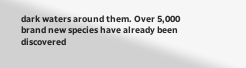dark waters around them. Over 5,000 brand new species have already been discovered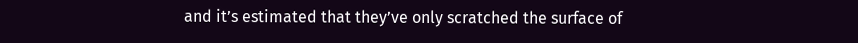and it’s estimated that they’ve only scratched the surface of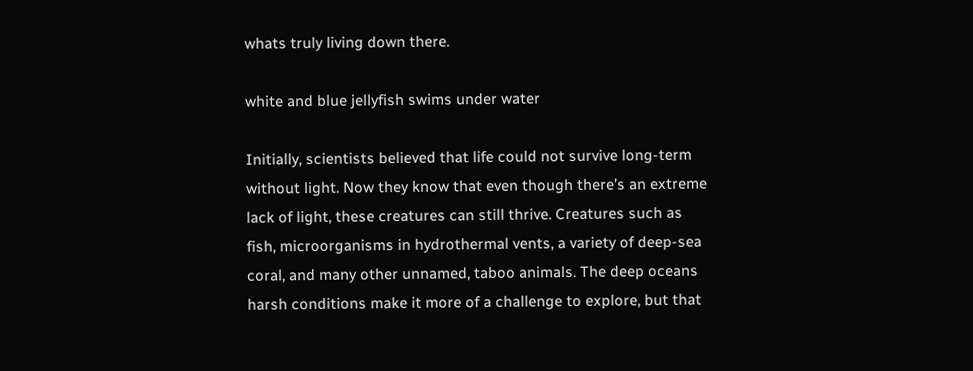whats truly living down there.

white and blue jellyfish swims under water

Initially, scientists believed that life could not survive long-term without light. Now they know that even though there’s an extreme lack of light, these creatures can still thrive. Creatures such as fish, microorganisms in hydrothermal vents, a variety of deep-sea coral, and many other unnamed, taboo animals. The deep oceans harsh conditions make it more of a challenge to explore, but that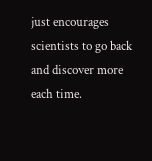just encourages scientists to go back and discover more each time.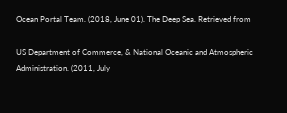Ocean Portal Team. (2018, June 01). The Deep Sea. Retrieved from

US Department of Commerce, & National Oceanic and Atmospheric Administration. (2011, July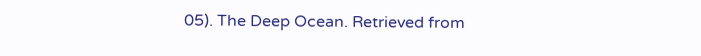05). The Deep Ocean. Retrieved from